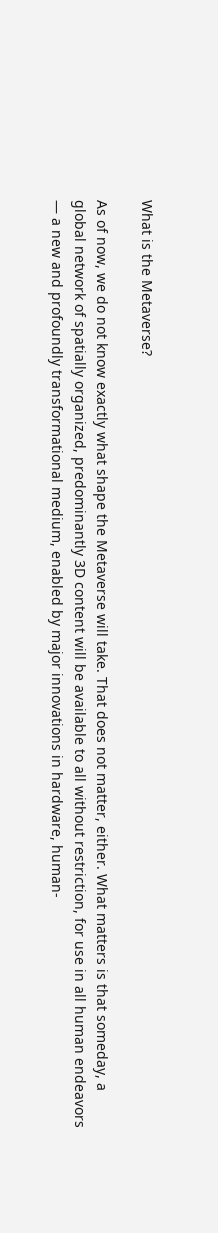What is the Metaverse?

As of now, we do not know exactly what shape the Metaverse will take. That does not matter, either. What matters is that someday, a global network of spatially organized, predominantly 3D content will be available to all without restriction, for use in all human endeavors — a new and profoundly transformational medium, enabled by major innovations in hardware, human-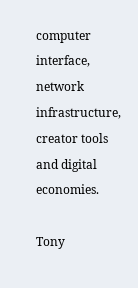computer interface, network infrastructure, creator tools and digital economies.

Tony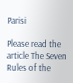Parisi

Please read the article The Seven Rules of the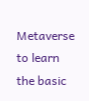Metaverse to learn the basic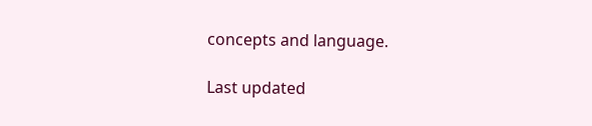concepts and language.

Last updated